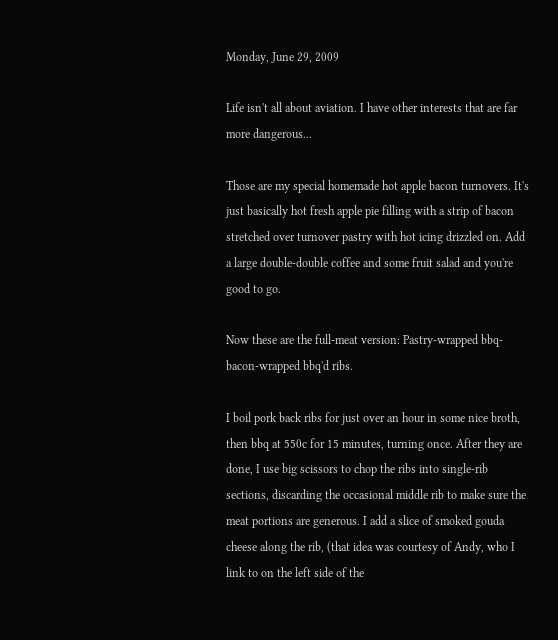Monday, June 29, 2009

Life isn't all about aviation. I have other interests that are far more dangerous...

Those are my special homemade hot apple bacon turnovers. It's just basically hot fresh apple pie filling with a strip of bacon stretched over turnover pastry with hot icing drizzled on. Add a large double-double coffee and some fruit salad and you're good to go.

Now these are the full-meat version: Pastry-wrapped bbq-bacon-wrapped bbq'd ribs.

I boil pork back ribs for just over an hour in some nice broth, then bbq at 550c for 15 minutes, turning once. After they are done, I use big scissors to chop the ribs into single-rib sections, discarding the occasional middle rib to make sure the meat portions are generous. I add a slice of smoked gouda cheese along the rib, (that idea was courtesy of Andy, who I link to on the left side of the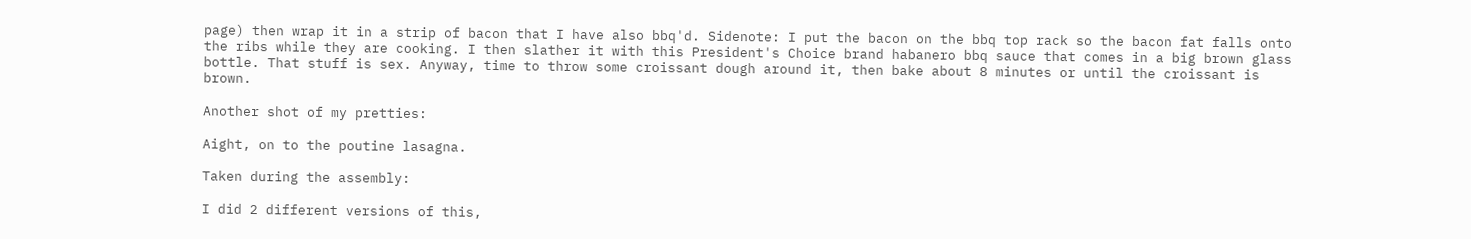page) then wrap it in a strip of bacon that I have also bbq'd. Sidenote: I put the bacon on the bbq top rack so the bacon fat falls onto the ribs while they are cooking. I then slather it with this President's Choice brand habanero bbq sauce that comes in a big brown glass bottle. That stuff is sex. Anyway, time to throw some croissant dough around it, then bake about 8 minutes or until the croissant is brown.

Another shot of my pretties:

Aight, on to the poutine lasagna.

Taken during the assembly:

I did 2 different versions of this,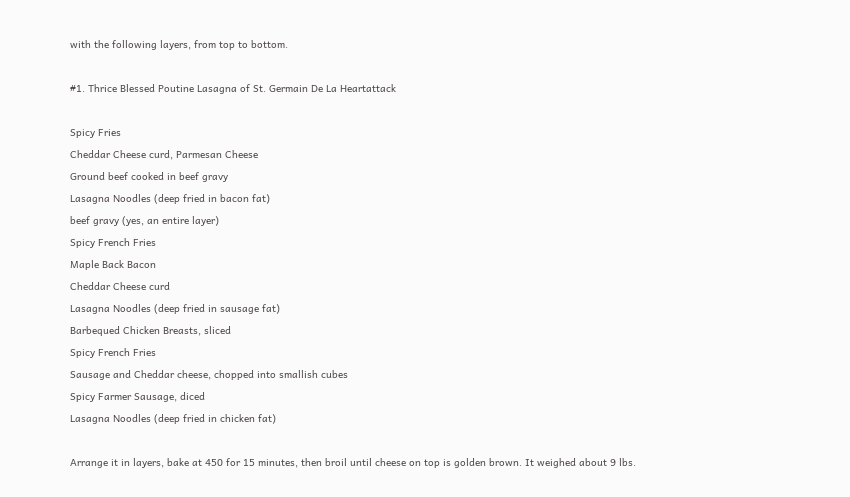with the following layers, from top to bottom.

#1. Thrice Blessed Poutine Lasagna of St. Germain De La Heartattack

Spicy Fries
Cheddar Cheese curd, Parmesan Cheese
Ground beef cooked in beef gravy
Lasagna Noodles (deep fried in bacon fat)
beef gravy (yes, an entire layer)
Spicy French Fries
Maple Back Bacon
Cheddar Cheese curd
Lasagna Noodles (deep fried in sausage fat)
Barbequed Chicken Breasts, sliced
Spicy French Fries
Sausage and Cheddar cheese, chopped into smallish cubes
Spicy Farmer Sausage, diced
Lasagna Noodles (deep fried in chicken fat)

Arrange it in layers, bake at 450 for 15 minutes, then broil until cheese on top is golden brown. It weighed about 9 lbs.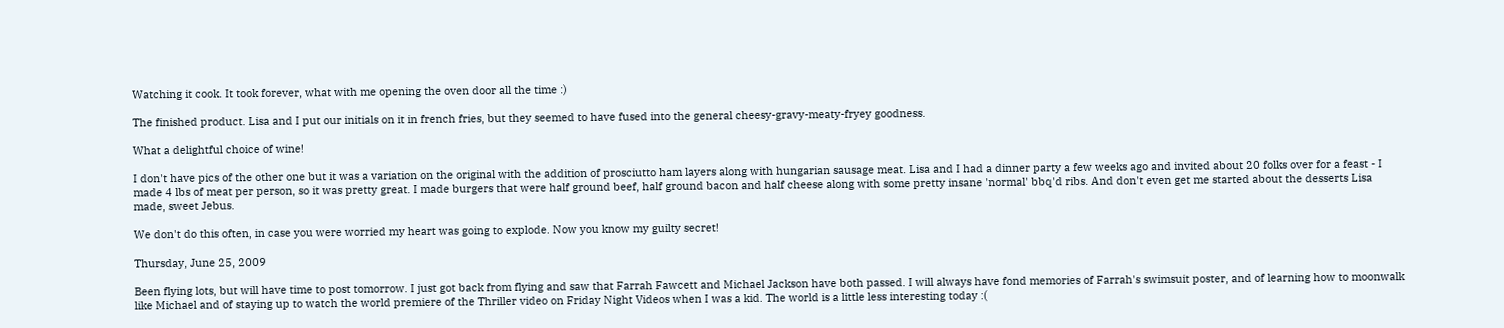Watching it cook. It took forever, what with me opening the oven door all the time :)

The finished product. Lisa and I put our initials on it in french fries, but they seemed to have fused into the general cheesy-gravy-meaty-fryey goodness.

What a delightful choice of wine!

I don't have pics of the other one but it was a variation on the original with the addition of prosciutto ham layers along with hungarian sausage meat. Lisa and I had a dinner party a few weeks ago and invited about 20 folks over for a feast - I made 4 lbs of meat per person, so it was pretty great. I made burgers that were half ground beef, half ground bacon and half cheese along with some pretty insane 'normal' bbq'd ribs. And don't even get me started about the desserts Lisa made, sweet Jebus.

We don't do this often, in case you were worried my heart was going to explode. Now you know my guilty secret!

Thursday, June 25, 2009

Been flying lots, but will have time to post tomorrow. I just got back from flying and saw that Farrah Fawcett and Michael Jackson have both passed. I will always have fond memories of Farrah's swimsuit poster, and of learning how to moonwalk like Michael and of staying up to watch the world premiere of the Thriller video on Friday Night Videos when I was a kid. The world is a little less interesting today :(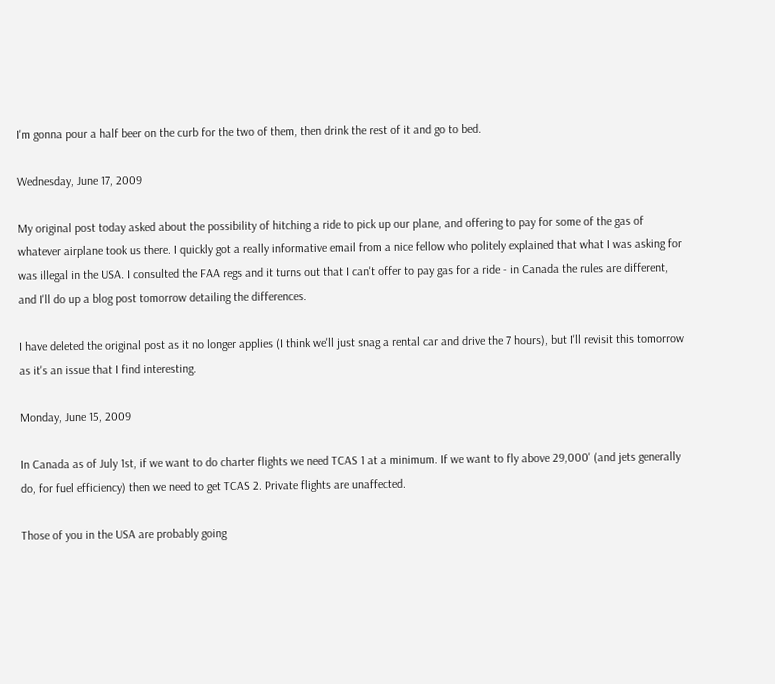I'm gonna pour a half beer on the curb for the two of them, then drink the rest of it and go to bed.

Wednesday, June 17, 2009

My original post today asked about the possibility of hitching a ride to pick up our plane, and offering to pay for some of the gas of whatever airplane took us there. I quickly got a really informative email from a nice fellow who politely explained that what I was asking for was illegal in the USA. I consulted the FAA regs and it turns out that I can't offer to pay gas for a ride - in Canada the rules are different, and I'll do up a blog post tomorrow detailing the differences.

I have deleted the original post as it no longer applies (I think we'll just snag a rental car and drive the 7 hours), but I'll revisit this tomorrow as it's an issue that I find interesting.

Monday, June 15, 2009

In Canada as of July 1st, if we want to do charter flights we need TCAS 1 at a minimum. If we want to fly above 29,000' (and jets generally do, for fuel efficiency) then we need to get TCAS 2. Private flights are unaffected.

Those of you in the USA are probably going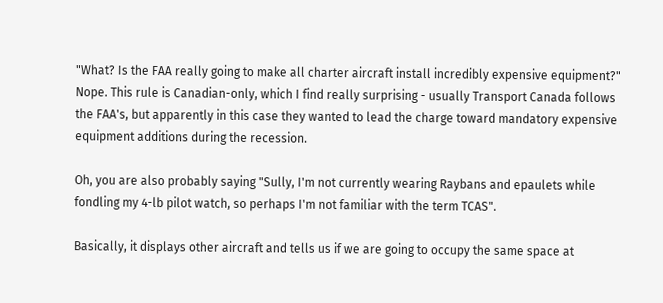"What? Is the FAA really going to make all charter aircraft install incredibly expensive equipment?" Nope. This rule is Canadian-only, which I find really surprising - usually Transport Canada follows the FAA's, but apparently in this case they wanted to lead the charge toward mandatory expensive equipment additions during the recession.

Oh, you are also probably saying "Sully, I'm not currently wearing Raybans and epaulets while fondling my 4-lb pilot watch, so perhaps I'm not familiar with the term TCAS".

Basically, it displays other aircraft and tells us if we are going to occupy the same space at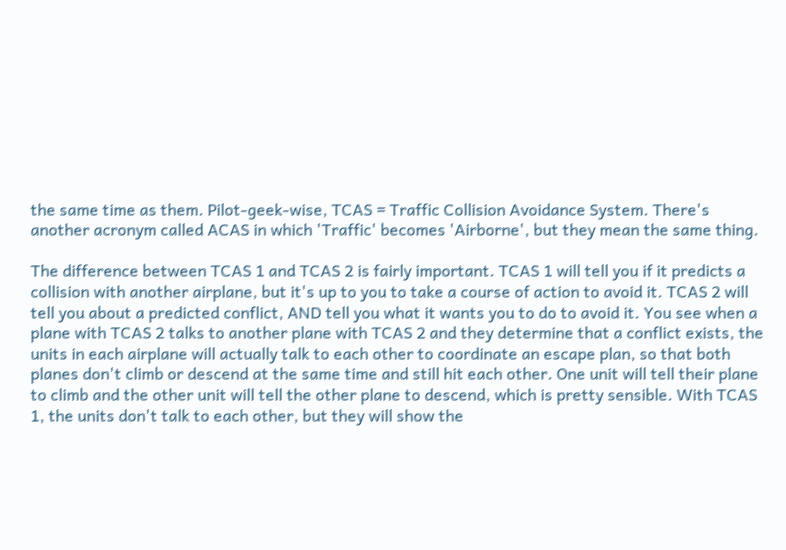the same time as them. Pilot-geek-wise, TCAS = Traffic Collision Avoidance System. There's another acronym called ACAS in which 'Traffic' becomes 'Airborne', but they mean the same thing.

The difference between TCAS 1 and TCAS 2 is fairly important. TCAS 1 will tell you if it predicts a collision with another airplane, but it's up to you to take a course of action to avoid it. TCAS 2 will tell you about a predicted conflict, AND tell you what it wants you to do to avoid it. You see when a plane with TCAS 2 talks to another plane with TCAS 2 and they determine that a conflict exists, the units in each airplane will actually talk to each other to coordinate an escape plan, so that both planes don't climb or descend at the same time and still hit each other. One unit will tell their plane to climb and the other unit will tell the other plane to descend, which is pretty sensible. With TCAS 1, the units don't talk to each other, but they will show the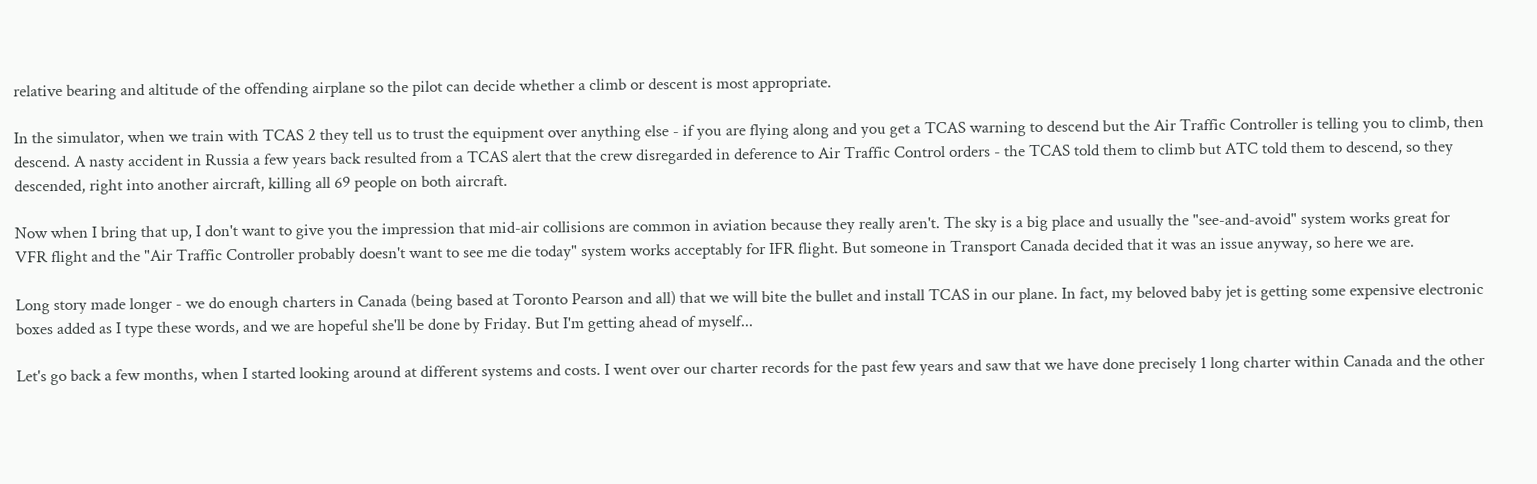relative bearing and altitude of the offending airplane so the pilot can decide whether a climb or descent is most appropriate.

In the simulator, when we train with TCAS 2 they tell us to trust the equipment over anything else - if you are flying along and you get a TCAS warning to descend but the Air Traffic Controller is telling you to climb, then descend. A nasty accident in Russia a few years back resulted from a TCAS alert that the crew disregarded in deference to Air Traffic Control orders - the TCAS told them to climb but ATC told them to descend, so they descended, right into another aircraft, killing all 69 people on both aircraft.

Now when I bring that up, I don't want to give you the impression that mid-air collisions are common in aviation because they really aren't. The sky is a big place and usually the "see-and-avoid" system works great for VFR flight and the "Air Traffic Controller probably doesn't want to see me die today" system works acceptably for IFR flight. But someone in Transport Canada decided that it was an issue anyway, so here we are.

Long story made longer - we do enough charters in Canada (being based at Toronto Pearson and all) that we will bite the bullet and install TCAS in our plane. In fact, my beloved baby jet is getting some expensive electronic boxes added as I type these words, and we are hopeful she'll be done by Friday. But I'm getting ahead of myself...

Let's go back a few months, when I started looking around at different systems and costs. I went over our charter records for the past few years and saw that we have done precisely 1 long charter within Canada and the other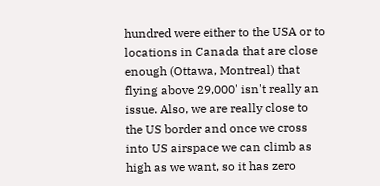hundred were either to the USA or to locations in Canada that are close enough (Ottawa, Montreal) that flying above 29,000' isn't really an issue. Also, we are really close to the US border and once we cross into US airspace we can climb as high as we want, so it has zero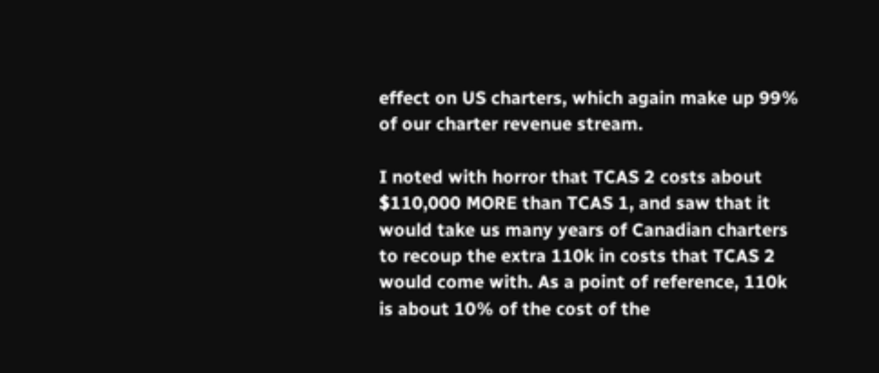effect on US charters, which again make up 99% of our charter revenue stream.

I noted with horror that TCAS 2 costs about $110,000 MORE than TCAS 1, and saw that it would take us many years of Canadian charters to recoup the extra 110k in costs that TCAS 2 would come with. As a point of reference, 110k is about 10% of the cost of the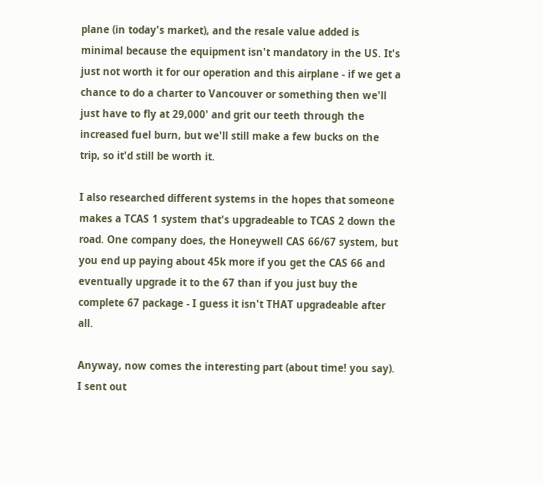plane (in today's market), and the resale value added is minimal because the equipment isn't mandatory in the US. It's just not worth it for our operation and this airplane - if we get a chance to do a charter to Vancouver or something then we'll just have to fly at 29,000' and grit our teeth through the increased fuel burn, but we'll still make a few bucks on the trip, so it'd still be worth it.

I also researched different systems in the hopes that someone makes a TCAS 1 system that's upgradeable to TCAS 2 down the road. One company does, the Honeywell CAS 66/67 system, but you end up paying about 45k more if you get the CAS 66 and eventually upgrade it to the 67 than if you just buy the complete 67 package - I guess it isn't THAT upgradeable after all.

Anyway, now comes the interesting part (about time! you say). I sent out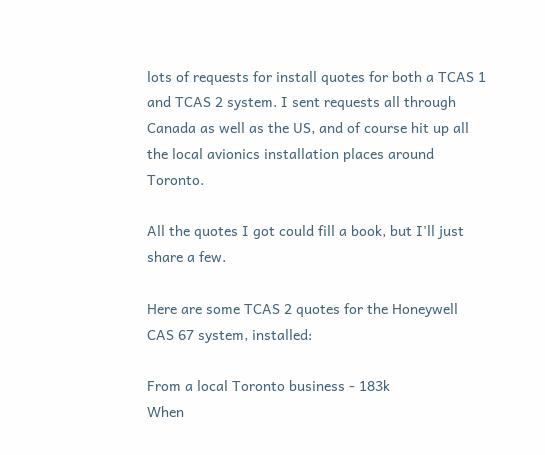lots of requests for install quotes for both a TCAS 1 and TCAS 2 system. I sent requests all through Canada as well as the US, and of course hit up all the local avionics installation places around Toronto.

All the quotes I got could fill a book, but I'll just share a few.

Here are some TCAS 2 quotes for the Honeywell CAS 67 system, installed:

From a local Toronto business - 183k
When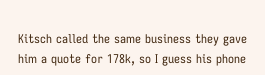Kitsch called the same business they gave him a quote for 178k, so I guess his phone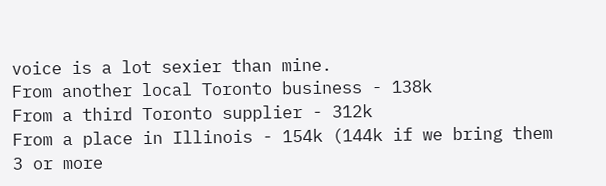voice is a lot sexier than mine.
From another local Toronto business - 138k
From a third Toronto supplier - 312k
From a place in Illinois - 154k (144k if we bring them 3 or more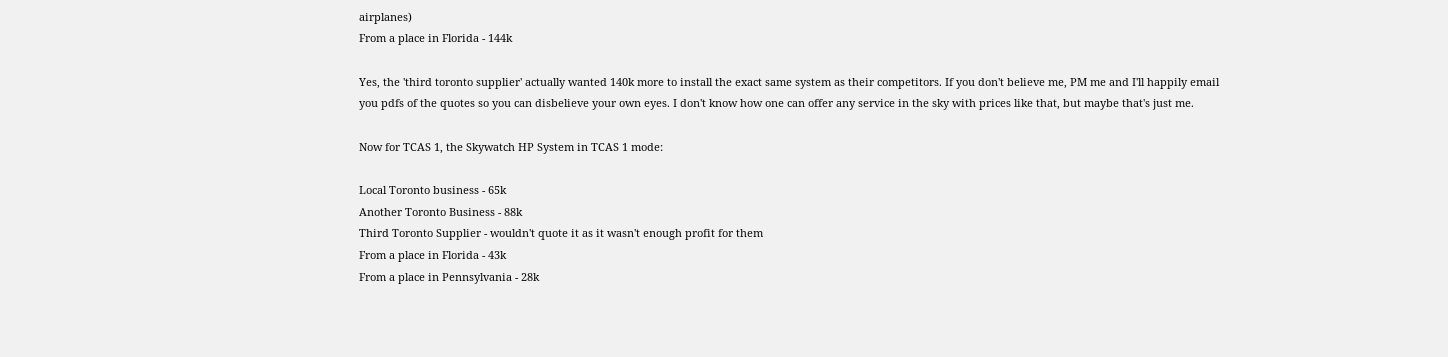airplanes)
From a place in Florida - 144k

Yes, the 'third toronto supplier' actually wanted 140k more to install the exact same system as their competitors. If you don't believe me, PM me and I'll happily email you pdfs of the quotes so you can disbelieve your own eyes. I don't know how one can offer any service in the sky with prices like that, but maybe that's just me.

Now for TCAS 1, the Skywatch HP System in TCAS 1 mode:

Local Toronto business - 65k
Another Toronto Business - 88k
Third Toronto Supplier - wouldn't quote it as it wasn't enough profit for them
From a place in Florida - 43k
From a place in Pennsylvania - 28k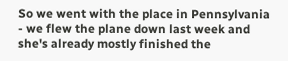So we went with the place in Pennsylvania - we flew the plane down last week and she's already mostly finished the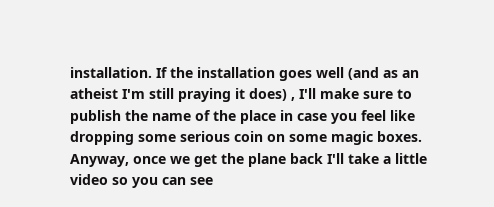installation. If the installation goes well (and as an atheist I'm still praying it does) , I'll make sure to publish the name of the place in case you feel like dropping some serious coin on some magic boxes. Anyway, once we get the plane back I'll take a little video so you can see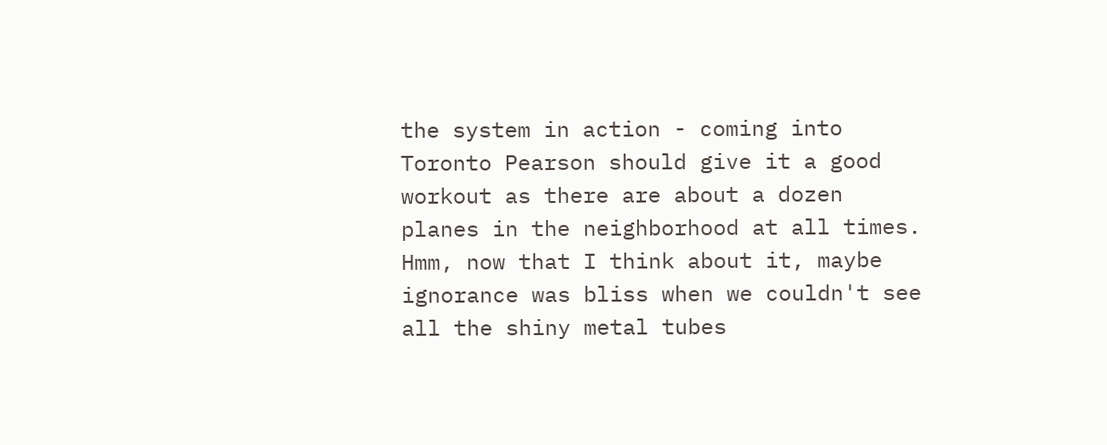the system in action - coming into Toronto Pearson should give it a good workout as there are about a dozen planes in the neighborhood at all times. Hmm, now that I think about it, maybe ignorance was bliss when we couldn't see all the shiny metal tubes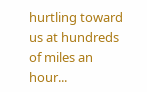hurtling toward us at hundreds of miles an hour...